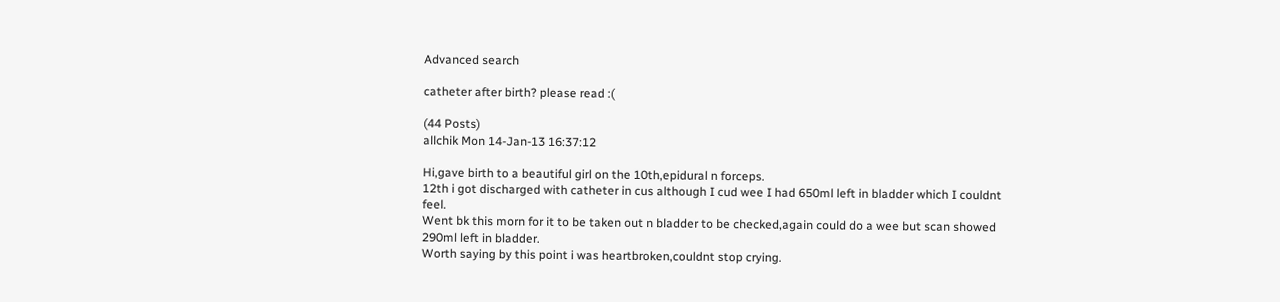Advanced search

catheter after birth? please read :(

(44 Posts)
allchik Mon 14-Jan-13 16:37:12

Hi,gave birth to a beautiful girl on the 10th,epidural n forceps.
12th i got discharged with catheter in cus although I cud wee I had 650ml left in bladder which I couldnt feel.
Went bk this morn for it to be taken out n bladder to be checked,again could do a wee but scan showed 290ml left in bladder.
Worth saying by this point i was heartbroken,couldnt stop crying.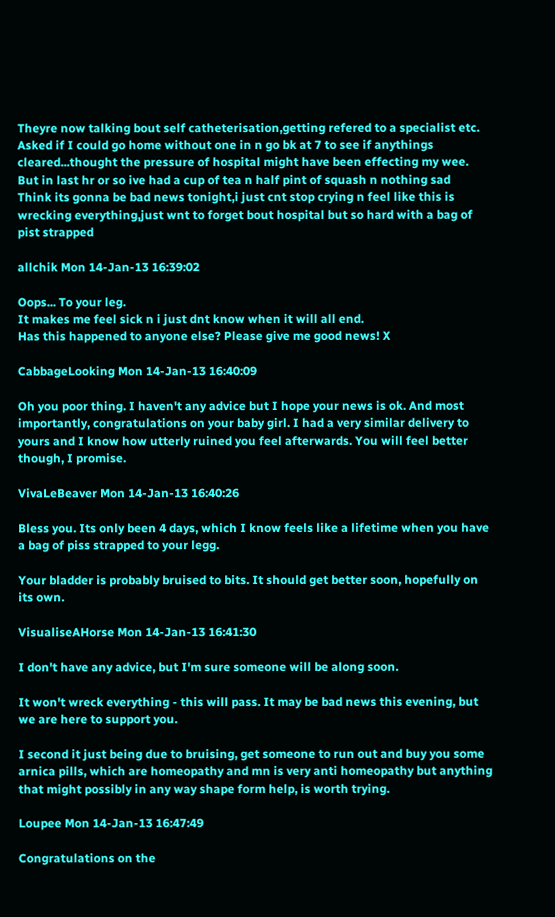Theyre now talking bout self catheterisation,getting refered to a specialist etc.
Asked if I could go home without one in n go bk at 7 to see if anythings cleared...thought the pressure of hospital might have been effecting my wee.
But in last hr or so ive had a cup of tea n half pint of squash n nothing sad
Think its gonna be bad news tonight,i just cnt stop crying n feel like this is wrecking everything,just wnt to forget bout hospital but so hard with a bag of pist strapped

allchik Mon 14-Jan-13 16:39:02

Oops... To your leg.
It makes me feel sick n i just dnt know when it will all end.
Has this happened to anyone else? Please give me good news! X

CabbageLooking Mon 14-Jan-13 16:40:09

Oh you poor thing. I haven't any advice but I hope your news is ok. And most importantly, congratulations on your baby girl. I had a very similar delivery to yours and I know how utterly ruined you feel afterwards. You will feel better though, I promise.

VivaLeBeaver Mon 14-Jan-13 16:40:26

Bless you. Its only been 4 days, which I know feels like a lifetime when you have a bag of piss strapped to your legg.

Your bladder is probably bruised to bits. It should get better soon, hopefully on its own.

VisualiseAHorse Mon 14-Jan-13 16:41:30

I don't have any advice, but I'm sure someone will be along soon.

It won't wreck everything - this will pass. It may be bad news this evening, but we are here to support you.

I second it just being due to bruising, get someone to run out and buy you some arnica pills, which are homeopathy and mn is very anti homeopathy but anything that might possibly in any way shape form help, is worth trying.

Loupee Mon 14-Jan-13 16:47:49

Congratulations on the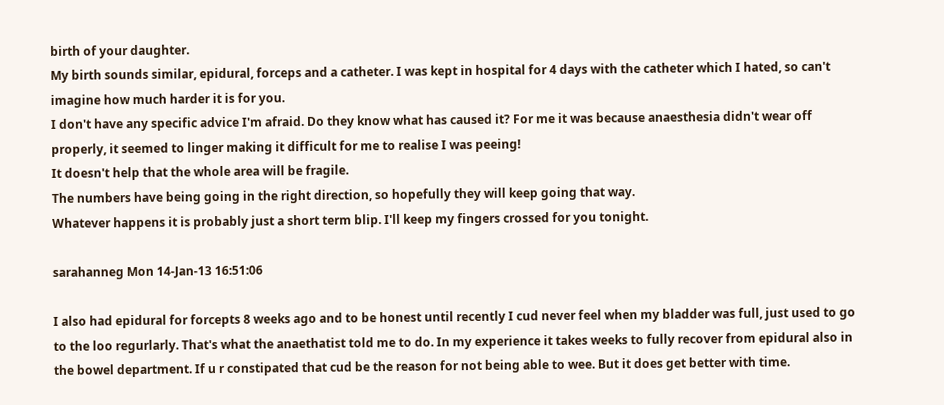birth of your daughter.
My birth sounds similar, epidural, forceps and a catheter. I was kept in hospital for 4 days with the catheter which I hated, so can't imagine how much harder it is for you.
I don't have any specific advice I'm afraid. Do they know what has caused it? For me it was because anaesthesia didn't wear off properly, it seemed to linger making it difficult for me to realise I was peeing!
It doesn't help that the whole area will be fragile.
The numbers have being going in the right direction, so hopefully they will keep going that way.
Whatever happens it is probably just a short term blip. I'll keep my fingers crossed for you tonight.

sarahanneg Mon 14-Jan-13 16:51:06

I also had epidural for forcepts 8 weeks ago and to be honest until recently I cud never feel when my bladder was full, just used to go to the loo regurlarly. That's what the anaethatist told me to do. In my experience it takes weeks to fully recover from epidural also in the bowel department. If u r constipated that cud be the reason for not being able to wee. But it does get better with time.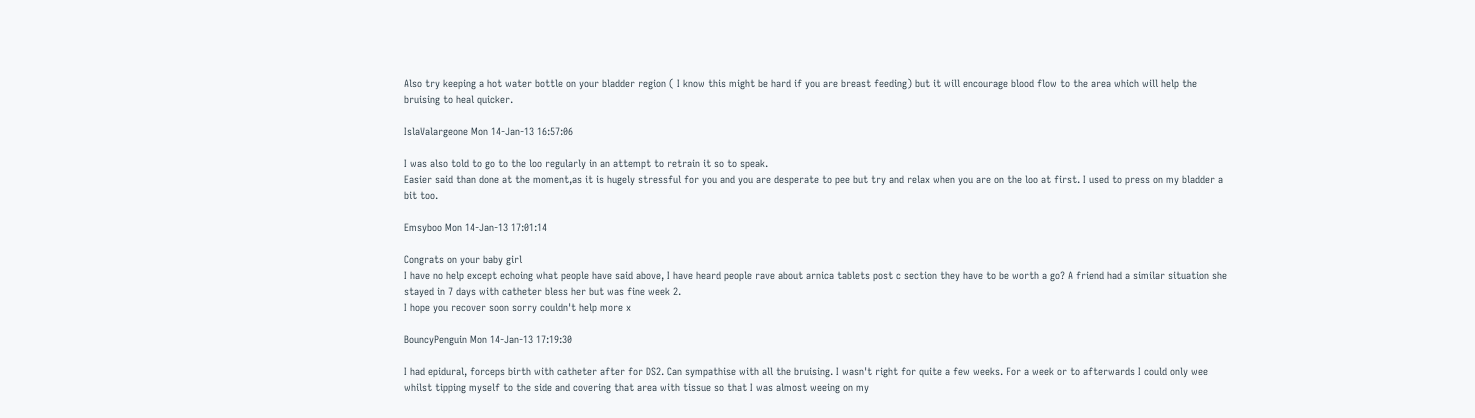Also try keeping a hot water bottle on your bladder region ( I know this might be hard if you are breast feeding) but it will encourage blood flow to the area which will help the bruising to heal quicker.

IslaValargeone Mon 14-Jan-13 16:57:06

I was also told to go to the loo regularly in an attempt to retrain it so to speak.
Easier said than done at the moment,as it is hugely stressful for you and you are desperate to pee but try and relax when you are on the loo at first. I used to press on my bladder a bit too.

Emsyboo Mon 14-Jan-13 17:01:14

Congrats on your baby girl
I have no help except echoing what people have said above, I have heard people rave about arnica tablets post c section they have to be worth a go? A friend had a similar situation she stayed in 7 days with catheter bless her but was fine week 2.
I hope you recover soon sorry couldn't help more x

BouncyPenguin Mon 14-Jan-13 17:19:30

I had epidural, forceps birth with catheter after for DS2. Can sympathise with all the bruising. I wasn't right for quite a few weeks. For a week or to afterwards I could only wee whilst tipping myself to the side and covering that area with tissue so that I was almost weeing on my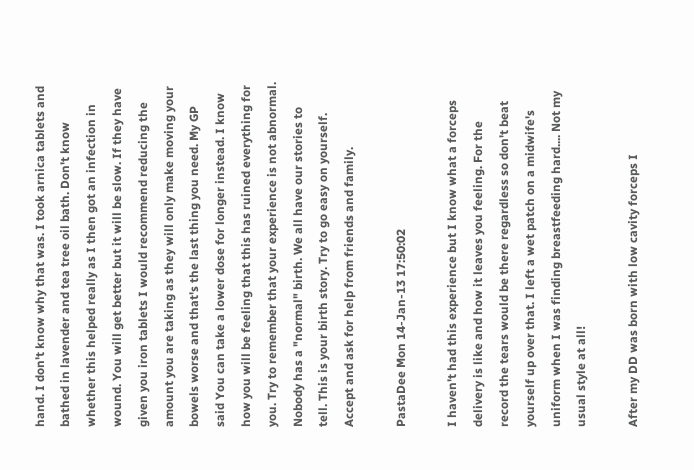hand. I don't know why that was. I took arnica tablets and bathed in lavender and tea tree oil bath. Don't know whether this helped really as I then got an infection in wound. You will get better but it will be slow. If they have given you iron tablets I would recommend reducing the amount you are taking as they will only make moving your bowels worse and that's the last thing you need. My GP said You can take a lower dose for longer instead. I know how you will be feeling that this has ruined everything for you. Try to remember that your experience is not abnormal. Nobody has a "normal" birth. We all have our stories to tell. This is your birth story. Try to go easy on yourself. Accept and ask for help from friends and family.

PastaDee Mon 14-Jan-13 17:50:02

I haven't had this experience but I know what a forceps delivery is like and how it leaves you feeling. For the record the tears would be there regardless so don't beat yourself up over that. I left a wet patch on a midwife's uniform when I was finding breastfeeding hard.... Not my usual style at all!

After my DD was born with low cavity forceps I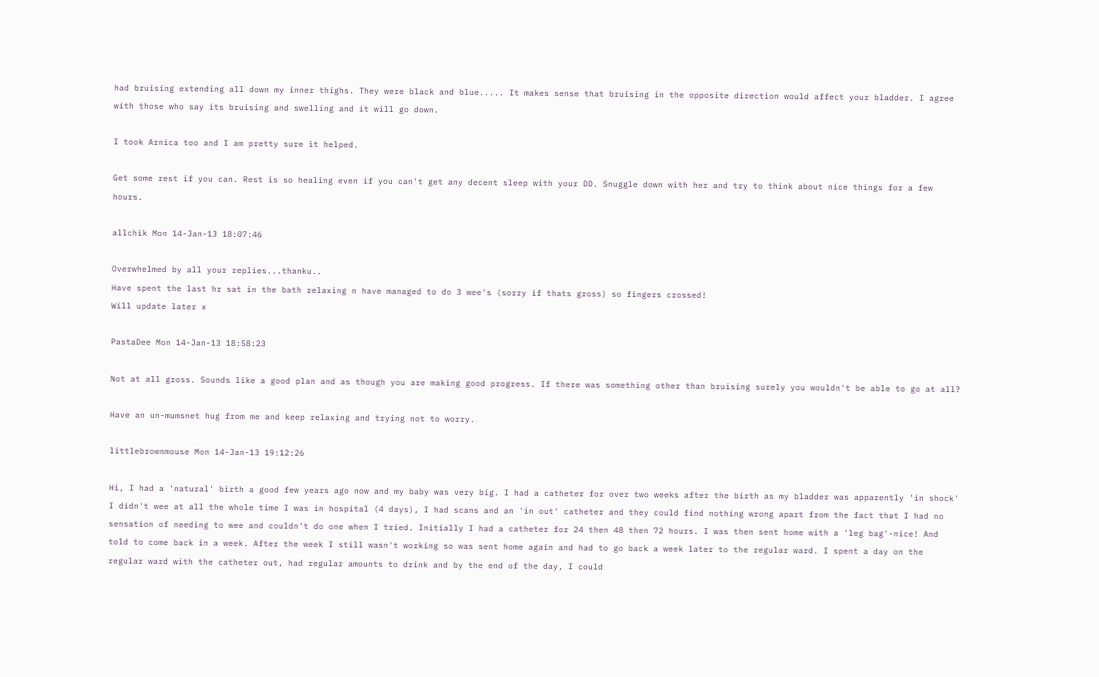had bruising extending all down my inner thighs. They were black and blue..... It makes sense that bruising in the opposite direction would affect your bladder. I agree with those who say its bruising and swelling and it will go down.

I took Arnica too and I am pretty sure it helped.

Get some rest if you can. Rest is so healing even if you can't get any decent sleep with your DD. Snuggle down with her and try to think about nice things for a few hours.

allchik Mon 14-Jan-13 18:07:46

Overwhelmed by all your replies...thanku..
Have spent the last hr sat in the bath relaxing n have managed to do 3 wee's (sorry if thats gross) so fingers crossed!
Will update later x

PastaDee Mon 14-Jan-13 18:58:23

Not at all gross. Sounds like a good plan and as though you are making good progress. If there was something other than bruising surely you wouldn't be able to go at all?

Have an un-mumsnet hug from me and keep relaxing and trying not to worry.

littlebrownmouse Mon 14-Jan-13 19:12:26

Hi, I had a 'natural' birth a good few years ago now and my baby was very big. I had a catheter for over two weeks after the birth as my bladder was apparently 'in shock' I didn't wee at all the whole time I was in hospital (4 days), I had scans and an 'in out' catheter and they could find nothing wrong apart from the fact that I had no sensation of needing to wee and couldn't do one when I tried. Initially I had a catheter for 24 then 48 then 72 hours. I was then sent home with a 'leg bag'-nice! And told to come back in a week. After the week I still wasn't working so was sent home again and had to go back a week later to the regular ward. I spent a day on the regular ward with the catheter out, had regular amounts to drink and by the end of the day, I could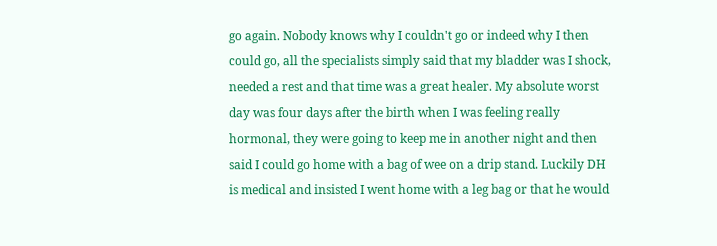go again. Nobody knows why I couldn't go or indeed why I then could go, all the specialists simply said that my bladder was I shock, needed a rest and that time was a great healer. My absolute worst day was four days after the birth when I was feeling really hormonal, they were going to keep me in another night and then said I could go home with a bag of wee on a drip stand. Luckily DH is medical and insisted I went home with a leg bag or that he would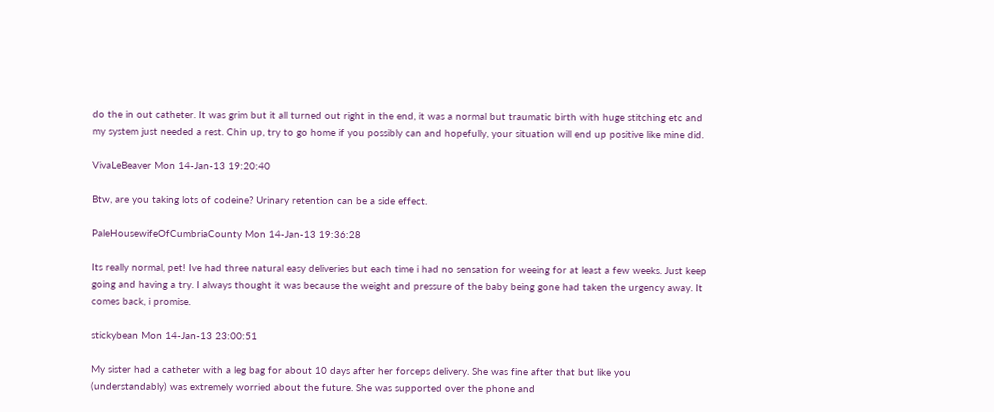do the in out catheter. It was grim but it all turned out right in the end, it was a normal but traumatic birth with huge stitching etc and my system just needed a rest. Chin up, try to go home if you possibly can and hopefully, your situation will end up positive like mine did.

VivaLeBeaver Mon 14-Jan-13 19:20:40

Btw, are you taking lots of codeine? Urinary retention can be a side effect.

PaleHousewifeOfCumbriaCounty Mon 14-Jan-13 19:36:28

Its really normal, pet! Ive had three natural easy deliveries but each time i had no sensation for weeing for at least a few weeks. Just keep going and having a try. I always thought it was because the weight and pressure of the baby being gone had taken the urgency away. It comes back, i promise.

stickybean Mon 14-Jan-13 23:00:51

My sister had a catheter with a leg bag for about 10 days after her forceps delivery. She was fine after that but like you (understandably) was extremely worried about the future. She was supported over the phone and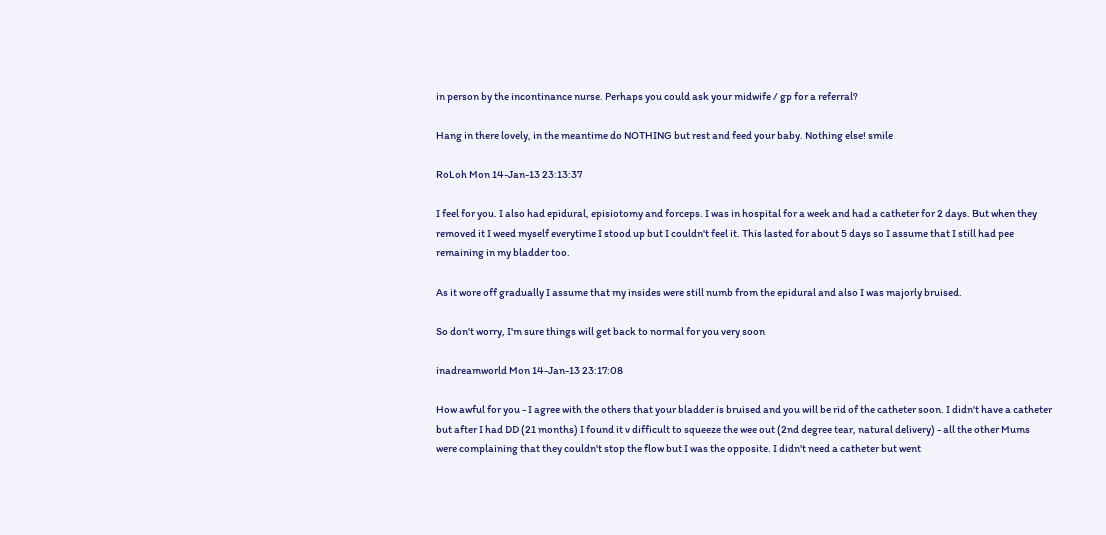in person by the incontinance nurse. Perhaps you could ask your midwife / gp for a referral?

Hang in there lovely, in the meantime do NOTHING but rest and feed your baby. Nothing else! smile

RoLoh Mon 14-Jan-13 23:13:37

I feel for you. I also had epidural, episiotomy and forceps. I was in hospital for a week and had a catheter for 2 days. But when they removed it I weed myself everytime I stood up but I couldn't feel it. This lasted for about 5 days so I assume that I still had pee remaining in my bladder too.

As it wore off gradually I assume that my insides were still numb from the epidural and also I was majorly bruised.

So don't worry, I'm sure things will get back to normal for you very soon

inadreamworld Mon 14-Jan-13 23:17:08

How awful for you - I agree with the others that your bladder is bruised and you will be rid of the catheter soon. I didn't have a catheter but after I had DD (21 months) I found it v difficult to squeeze the wee out (2nd degree tear, natural delivery) - all the other Mums were complaining that they couldn't stop the flow but I was the opposite. I didn't need a catheter but went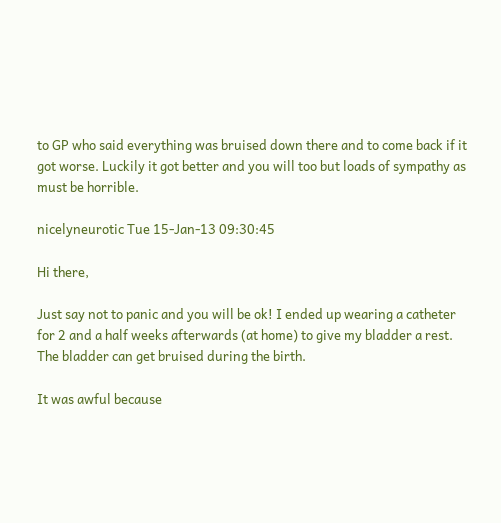to GP who said everything was bruised down there and to come back if it got worse. Luckily it got better and you will too but loads of sympathy as must be horrible.

nicelyneurotic Tue 15-Jan-13 09:30:45

Hi there,

Just say not to panic and you will be ok! I ended up wearing a catheter for 2 and a half weeks afterwards (at home) to give my bladder a rest. The bladder can get bruised during the birth.

It was awful because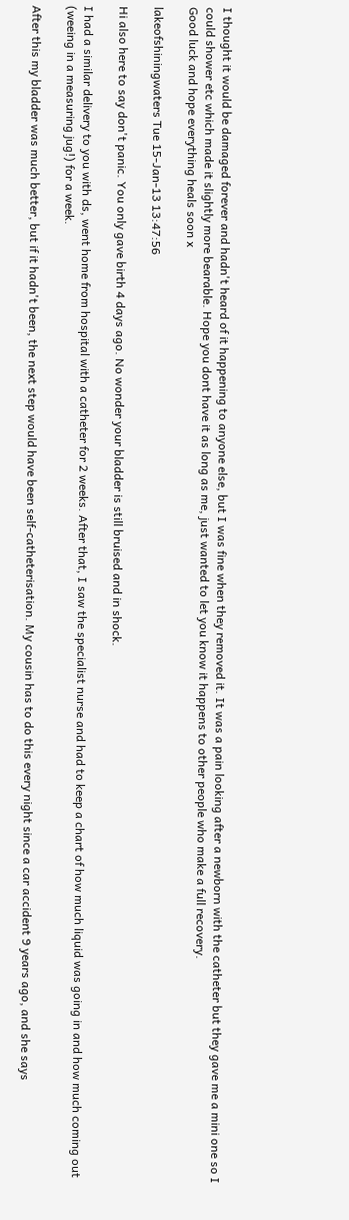I thought it would be damaged forever and hadn't heard of it happening to anyone else, but I was fine when they removed it. It was a pain looking after a newborn with the catheter but they gave me a mini one so I could shower etc which made it slightly more bearable. Hope you dont have it as long as me, just wanted to let you know it happens to other people who make a full recovery.
Good luck and hope everything heals soon x

lakeofshiningwaters Tue 15-Jan-13 13:47:56

Hi also here to say don't panic. You only gave birth 4 days ago. No wonder your bladder is still bruised and in shock.

I had a similar delivery to you with ds, went home from hospital with a catheter for 2 weeks. After that, I saw the specialist nurse and had to keep a chart of how much liquid was going in and how much coming out (weeing in a measuring jug!) for a week.

After this my bladder was much better, but if it hadn't been, the next step would have been self-catheterisation. My cousin has to do this every night since a car accident 9 years ago, and she says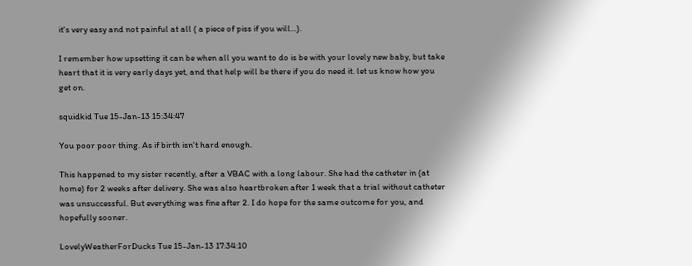it's very easy and not painful at all ( a piece of piss if you will...).

I remember how upsetting it can be when all you want to do is be with your lovely new baby, but take heart that it is very early days yet, and that help will be there if you do need it. let us know how you get on.

squidkid Tue 15-Jan-13 15:34:47

You poor poor thing. As if birth isn't hard enough.

This happened to my sister recently, after a VBAC with a long labour. She had the catheter in (at home) for 2 weeks after delivery. She was also heartbroken after 1 week that a trial without catheter was unsuccessful. But everything was fine after 2. I do hope for the same outcome for you, and hopefully sooner.

LovelyWeatherForDucks Tue 15-Jan-13 17:34:10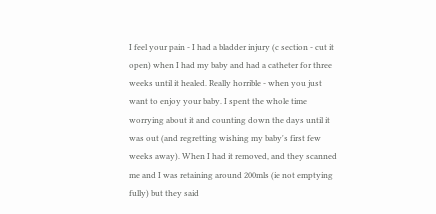I feel your pain - I had a bladder injury (c section - cut it open) when I had my baby and had a catheter for three weeks until it healed. Really horrible - when you just want to enjoy your baby. I spent the whole time worrying about it and counting down the days until it was out (and regretting wishing my baby's first few weeks away). When I had it removed, and they scanned me and I was retaining around 200mls (ie not emptying fully) but they said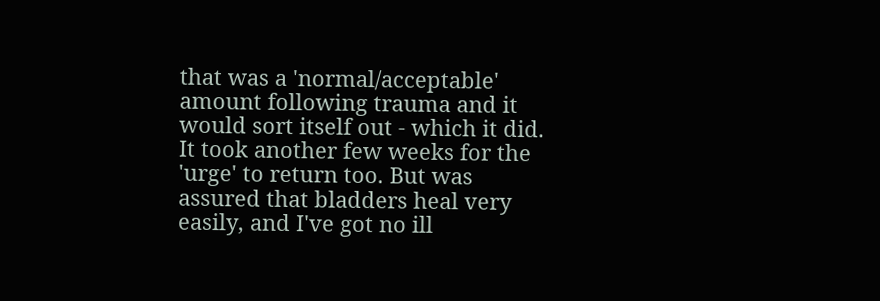that was a 'normal/acceptable' amount following trauma and it would sort itself out - which it did. It took another few weeks for the 'urge' to return too. But was assured that bladders heal very easily, and I've got no ill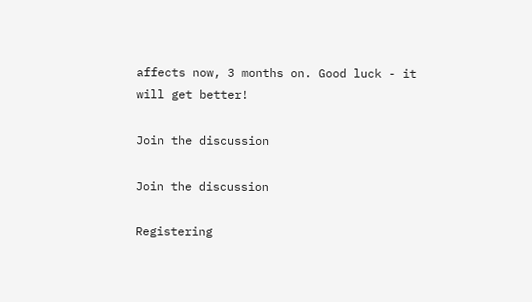affects now, 3 months on. Good luck - it will get better!

Join the discussion

Join the discussion

Registering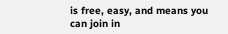is free, easy, and means you can join in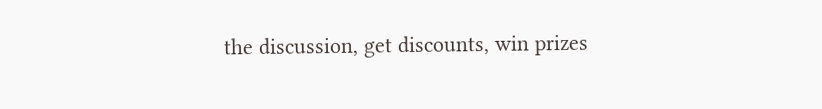the discussion, get discounts, win prizes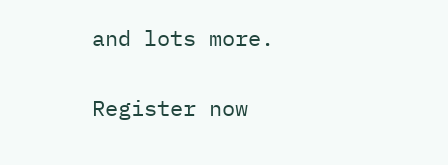and lots more.

Register now